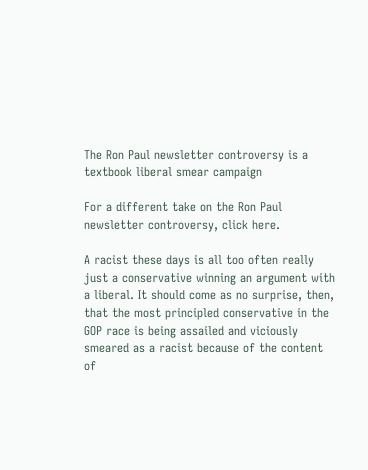The Ron Paul newsletter controversy is a textbook liberal smear campaign

For a different take on the Ron Paul newsletter controversy, click here.

A racist these days is all too often really just a conservative winning an argument with a liberal. It should come as no surprise, then, that the most principled conservative in the GOP race is being assailed and viciously smeared as a racist because of the content of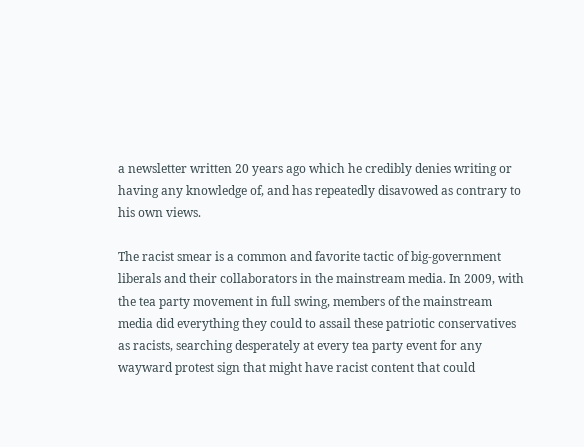a newsletter written 20 years ago which he credibly denies writing or having any knowledge of, and has repeatedly disavowed as contrary to his own views.

The racist smear is a common and favorite tactic of big-government liberals and their collaborators in the mainstream media. In 2009, with the tea party movement in full swing, members of the mainstream media did everything they could to assail these patriotic conservatives as racists, searching desperately at every tea party event for any wayward protest sign that might have racist content that could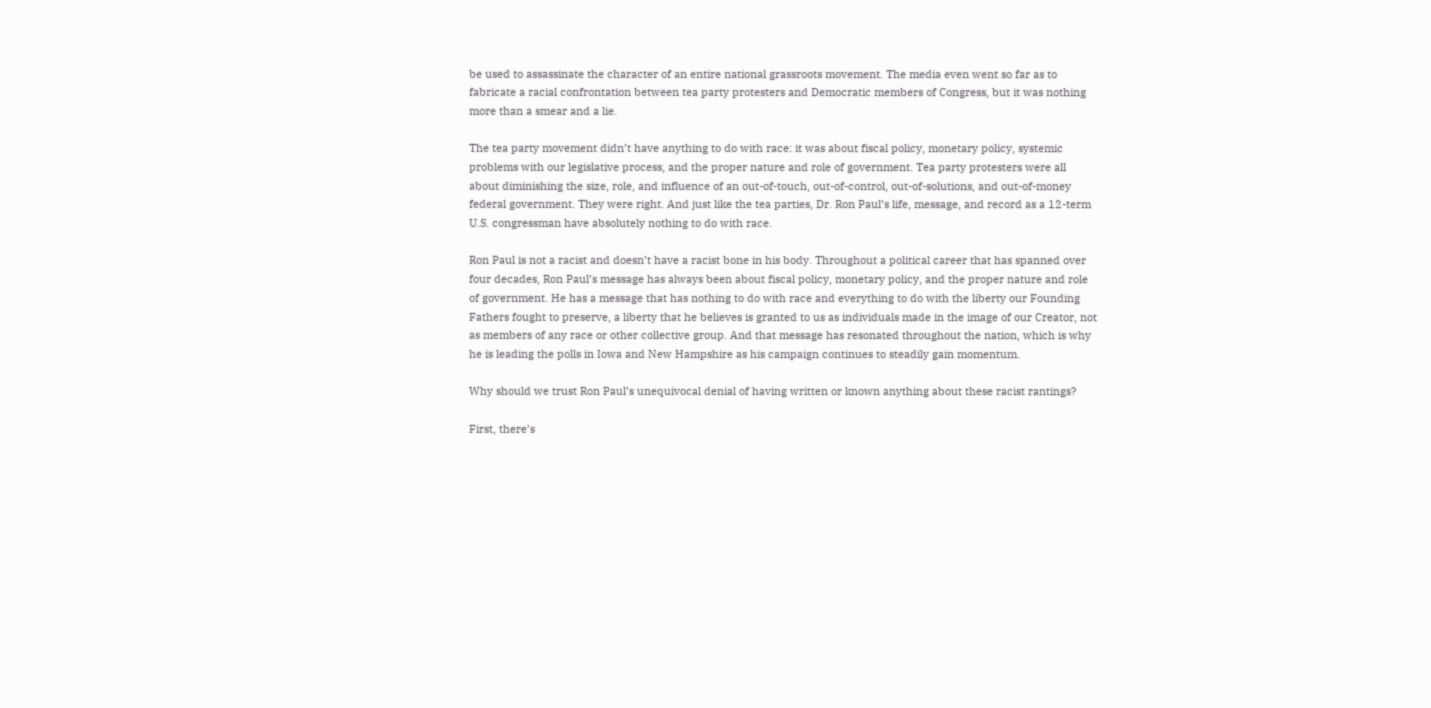be used to assassinate the character of an entire national grassroots movement. The media even went so far as to fabricate a racial confrontation between tea party protesters and Democratic members of Congress, but it was nothing more than a smear and a lie.

The tea party movement didn’t have anything to do with race: it was about fiscal policy, monetary policy, systemic problems with our legislative process, and the proper nature and role of government. Tea party protesters were all about diminishing the size, role, and influence of an out-of-touch, out-of-control, out-of-solutions, and out-of-money federal government. They were right. And just like the tea parties, Dr. Ron Paul’s life, message, and record as a 12-term U.S. congressman have absolutely nothing to do with race.

Ron Paul is not a racist and doesn’t have a racist bone in his body. Throughout a political career that has spanned over four decades, Ron Paul’s message has always been about fiscal policy, monetary policy, and the proper nature and role of government. He has a message that has nothing to do with race and everything to do with the liberty our Founding Fathers fought to preserve, a liberty that he believes is granted to us as individuals made in the image of our Creator, not as members of any race or other collective group. And that message has resonated throughout the nation, which is why he is leading the polls in Iowa and New Hampshire as his campaign continues to steadily gain momentum.

Why should we trust Ron Paul’s unequivocal denial of having written or known anything about these racist rantings?

First, there’s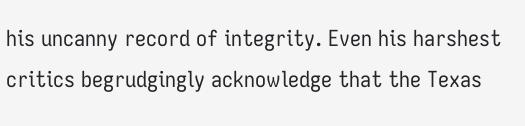his uncanny record of integrity. Even his harshest critics begrudgingly acknowledge that the Texas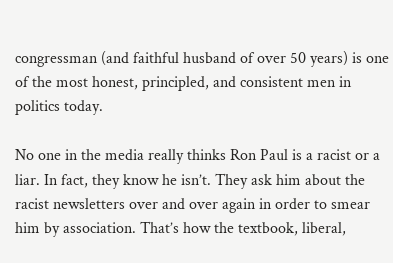congressman (and faithful husband of over 50 years) is one of the most honest, principled, and consistent men in politics today.

No one in the media really thinks Ron Paul is a racist or a liar. In fact, they know he isn’t. They ask him about the racist newsletters over and over again in order to smear him by association. That’s how the textbook, liberal,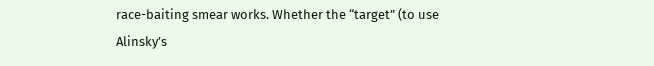race-baiting smear works. Whether the “target” (to use Alinsky’s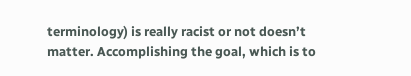terminology) is really racist or not doesn’t matter. Accomplishing the goal, which is to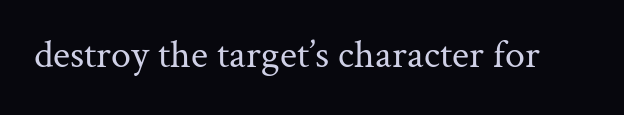destroy the target’s character for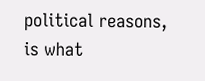political reasons, is what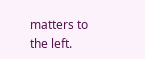matters to the left.